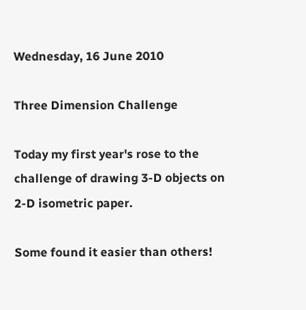Wednesday, 16 June 2010

Three Dimension Challenge

Today my first year's rose to the challenge of drawing 3-D objects on 2-D isometric paper.

Some found it easier than others!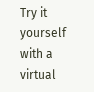Try it yourself with a virtual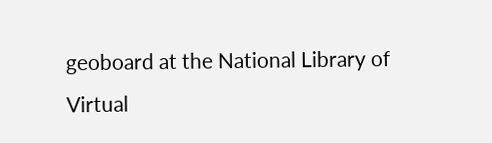geoboard at the National Library of Virtual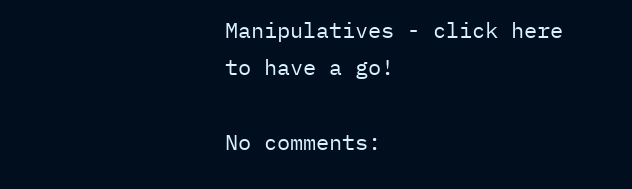Manipulatives - click here to have a go!

No comments: